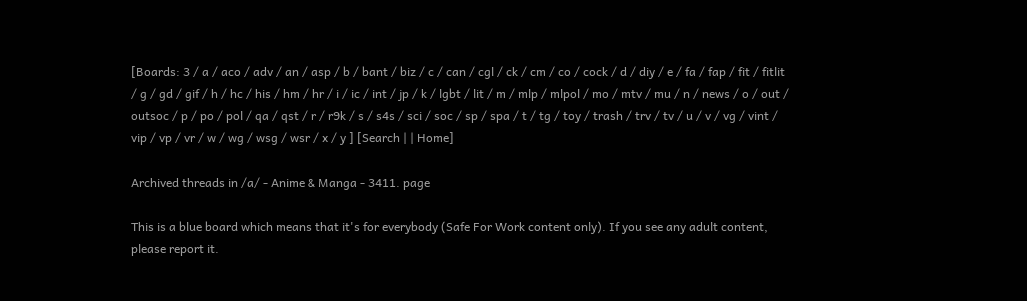[Boards: 3 / a / aco / adv / an / asp / b / bant / biz / c / can / cgl / ck / cm / co / cock / d / diy / e / fa / fap / fit / fitlit / g / gd / gif / h / hc / his / hm / hr / i / ic / int / jp / k / lgbt / lit / m / mlp / mlpol / mo / mtv / mu / n / news / o / out / outsoc / p / po / pol / qa / qst / r / r9k / s / s4s / sci / soc / sp / spa / t / tg / toy / trash / trv / tv / u / v / vg / vint / vip / vp / vr / w / wg / wsg / wsr / x / y ] [Search | | Home]

Archived threads in /a/ - Anime & Manga - 3411. page

This is a blue board which means that it's for everybody (Safe For Work content only). If you see any adult content, please report it.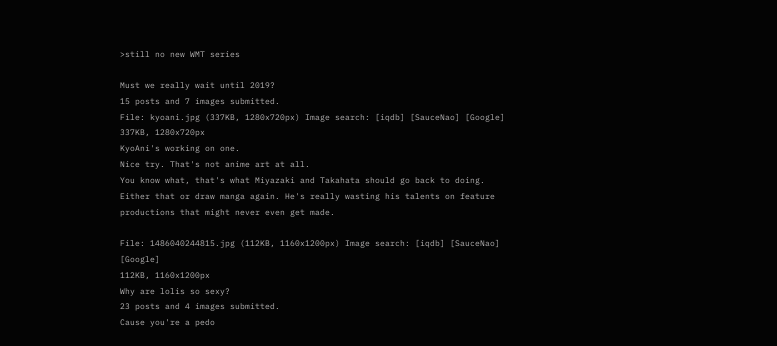>still no new WMT series

Must we really wait until 2019?
15 posts and 7 images submitted.
File: kyoani.jpg (337KB, 1280x720px) Image search: [iqdb] [SauceNao] [Google]
337KB, 1280x720px
KyoAni's working on one.
Nice try. That's not anime art at all.
You know what, that's what Miyazaki and Takahata should go back to doing.
Either that or draw manga again. He's really wasting his talents on feature productions that might never even get made.

File: 1486040244815.jpg (112KB, 1160x1200px) Image search: [iqdb] [SauceNao] [Google]
112KB, 1160x1200px
Why are lolis so sexy?
23 posts and 4 images submitted.
Cause you're a pedo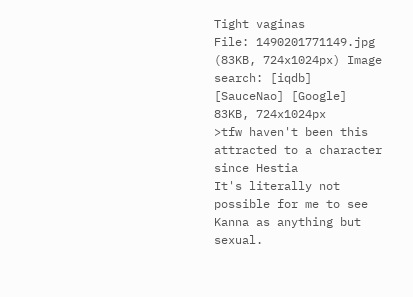Tight vaginas
File: 1490201771149.jpg (83KB, 724x1024px) Image search: [iqdb] [SauceNao] [Google]
83KB, 724x1024px
>tfw haven't been this attracted to a character since Hestia
It's literally not possible for me to see Kanna as anything but sexual.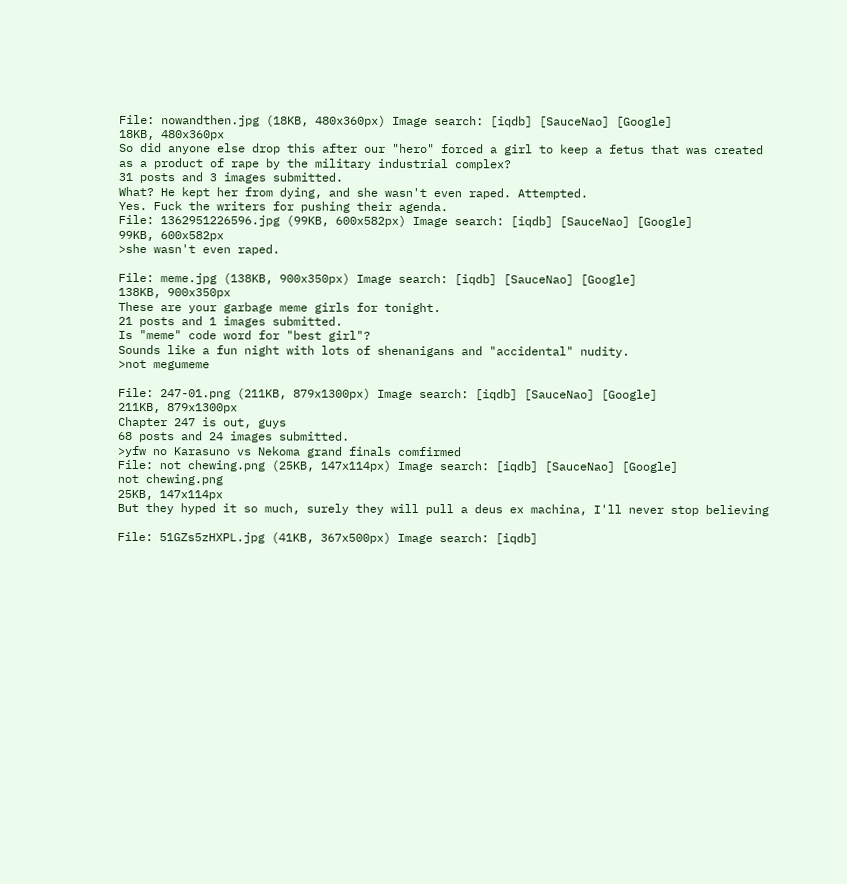File: nowandthen.jpg (18KB, 480x360px) Image search: [iqdb] [SauceNao] [Google]
18KB, 480x360px
So did anyone else drop this after our "hero" forced a girl to keep a fetus that was created as a product of rape by the military industrial complex?
31 posts and 3 images submitted.
What? He kept her from dying, and she wasn't even raped. Attempted.
Yes. Fuck the writers for pushing their agenda.
File: 1362951226596.jpg (99KB, 600x582px) Image search: [iqdb] [SauceNao] [Google]
99KB, 600x582px
>she wasn't even raped.

File: meme.jpg (138KB, 900x350px) Image search: [iqdb] [SauceNao] [Google]
138KB, 900x350px
These are your garbage meme girls for tonight.
21 posts and 1 images submitted.
Is "meme" code word for "best girl"?
Sounds like a fun night with lots of shenanigans and "accidental" nudity.
>not megumeme

File: 247-01.png (211KB, 879x1300px) Image search: [iqdb] [SauceNao] [Google]
211KB, 879x1300px
Chapter 247 is out, guys
68 posts and 24 images submitted.
>yfw no Karasuno vs Nekoma grand finals comfirmed
File: not chewing.png (25KB, 147x114px) Image search: [iqdb] [SauceNao] [Google]
not chewing.png
25KB, 147x114px
But they hyped it so much, surely they will pull a deus ex machina, I'll never stop believing

File: 51GZs5zHXPL.jpg (41KB, 367x500px) Image search: [iqdb]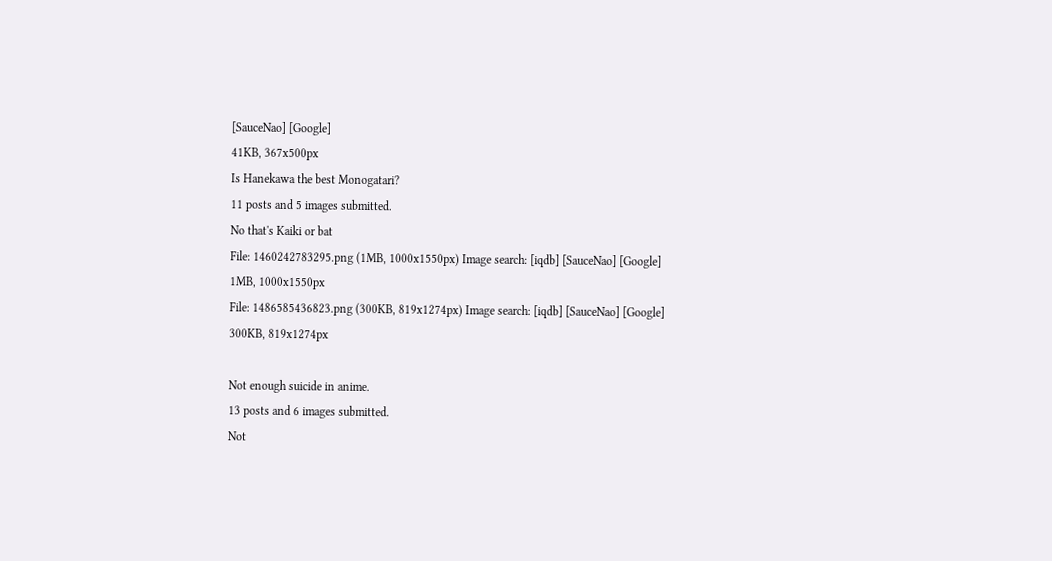[SauceNao] [Google]
41KB, 367x500px
Is Hanekawa the best Monogatari?
11 posts and 5 images submitted.
No that's Kaiki or bat
File: 1460242783295.png (1MB, 1000x1550px) Image search: [iqdb] [SauceNao] [Google]
1MB, 1000x1550px
File: 1486585436823.png (300KB, 819x1274px) Image search: [iqdb] [SauceNao] [Google]
300KB, 819x1274px

Not enough suicide in anime.
13 posts and 6 images submitted.
Not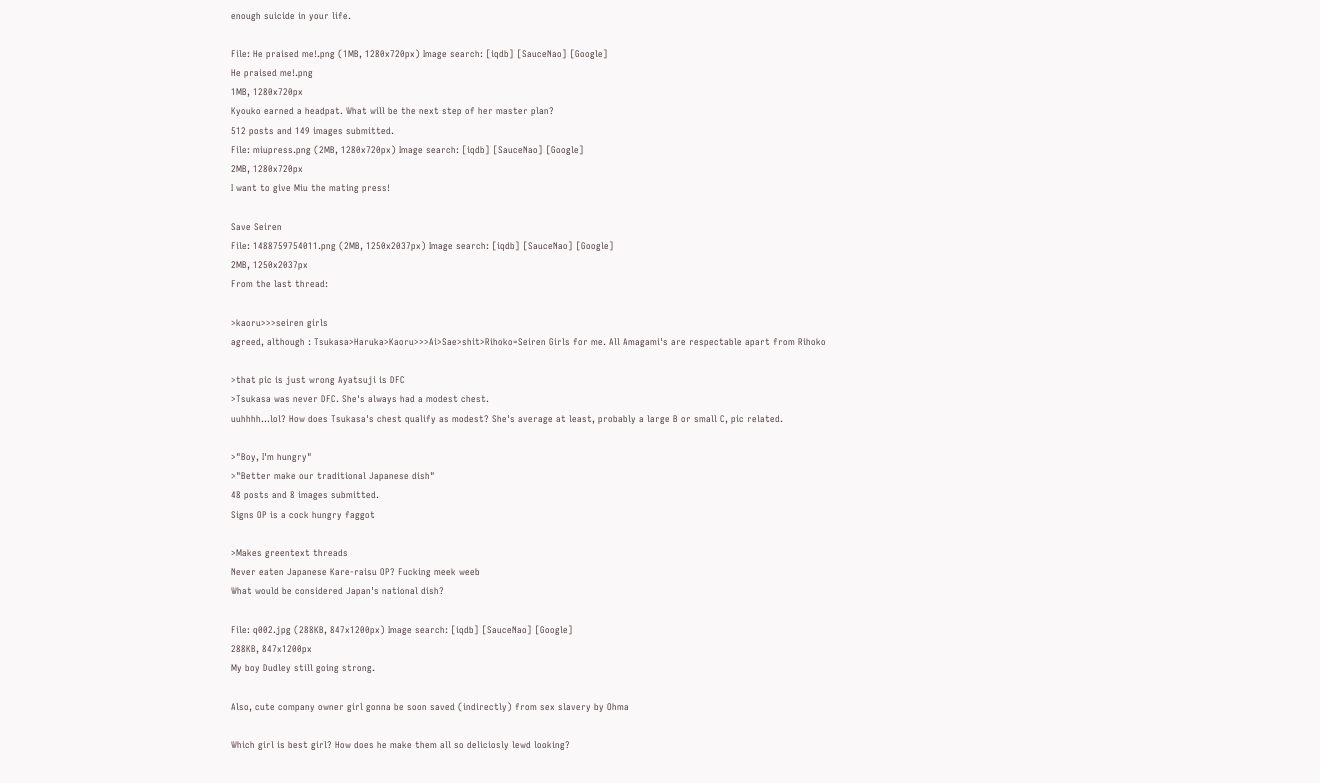enough suicide in your life.

File: He praised me!.png (1MB, 1280x720px) Image search: [iqdb] [SauceNao] [Google]
He praised me!.png
1MB, 1280x720px
Kyouko earned a headpat. What will be the next step of her master plan?
512 posts and 149 images submitted.
File: miupress.png (2MB, 1280x720px) Image search: [iqdb] [SauceNao] [Google]
2MB, 1280x720px
I want to give Miu the mating press!

Save Seiren
File: 1488759754011.png (2MB, 1250x2037px) Image search: [iqdb] [SauceNao] [Google]
2MB, 1250x2037px
From the last thread:

>kaoru>>>seiren girls
agreed, although : Tsukasa>Haruka>Kaoru>>>Ai>Sae>shit>Rihoko=Seiren Girls for me. All Amagami's are respectable apart from Rihoko

>that pic is just wrong Ayatsuji is DFC
>Tsukasa was never DFC. She's always had a modest chest.
uuhhhh...lol? How does Tsukasa's chest qualify as modest? She's average at least, probably a large B or small C, pic related.

>"Boy, I'm hungry"
>"Better make our traditional Japanese dish"
48 posts and 8 images submitted.
Signs OP is a cock hungry faggot

>Makes greentext threads
Never eaten Japanese Kare-raisu OP? Fucking meek weeb
What would be considered Japan's national dish?

File: q002.jpg (288KB, 847x1200px) Image search: [iqdb] [SauceNao] [Google]
288KB, 847x1200px
My boy Dudley still going strong.

Also, cute company owner girl gonna be soon saved (indirectly) from sex slavery by Ohma

Which girl is best girl? How does he make them all so deliciosly lewd looking?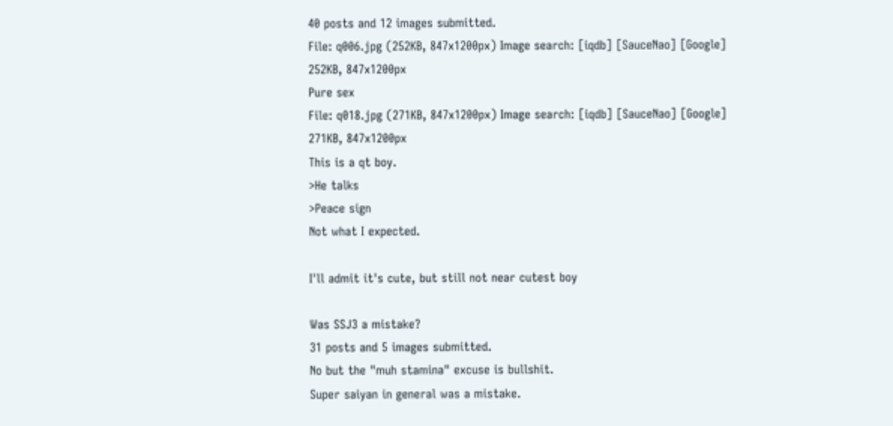40 posts and 12 images submitted.
File: q006.jpg (252KB, 847x1200px) Image search: [iqdb] [SauceNao] [Google]
252KB, 847x1200px
Pure sex
File: q018.jpg (271KB, 847x1200px) Image search: [iqdb] [SauceNao] [Google]
271KB, 847x1200px
This is a qt boy.
>He talks
>Peace sign
Not what I expected.

I'll admit it's cute, but still not near cutest boy

Was SSJ3 a mistake?
31 posts and 5 images submitted.
No but the "muh stamina" excuse is bullshit.
Super saiyan in general was a mistake.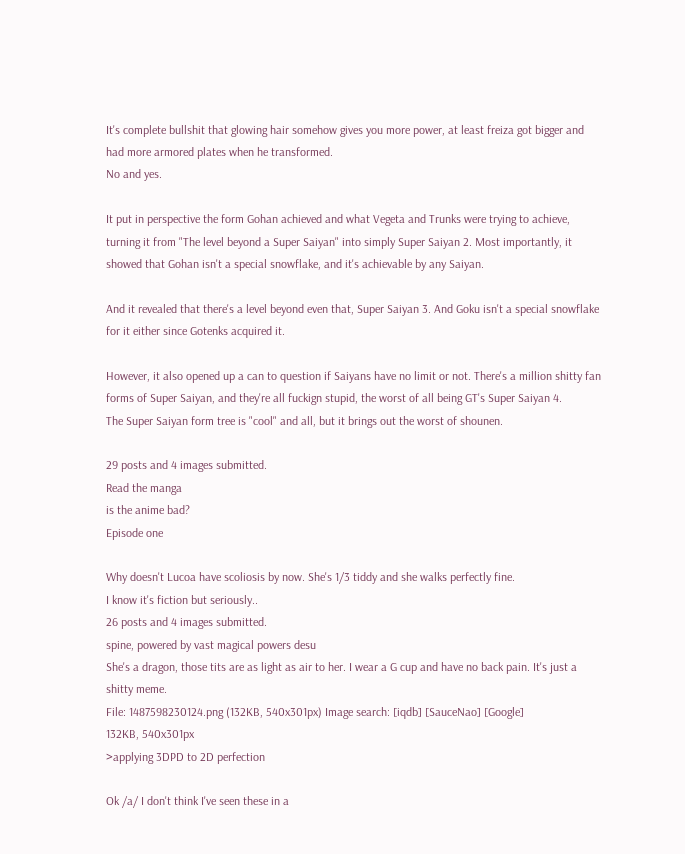It's complete bullshit that glowing hair somehow gives you more power, at least freiza got bigger and had more armored plates when he transformed.
No and yes.

It put in perspective the form Gohan achieved and what Vegeta and Trunks were trying to achieve, turning it from "The level beyond a Super Saiyan" into simply Super Saiyan 2. Most importantly, it showed that Gohan isn't a special snowflake, and it's achievable by any Saiyan.

And it revealed that there's a level beyond even that, Super Saiyan 3. And Goku isn't a special snowflake for it either since Gotenks acquired it.

However, it also opened up a can to question if Saiyans have no limit or not. There's a million shitty fan forms of Super Saiyan, and they're all fuckign stupid, the worst of all being GT's Super Saiyan 4.
The Super Saiyan form tree is "cool" and all, but it brings out the worst of shounen.

29 posts and 4 images submitted.
Read the manga
is the anime bad?
Episode one

Why doesn't Lucoa have scoliosis by now. She's 1/3 tiddy and she walks perfectly fine.
I know it's fiction but seriously..
26 posts and 4 images submitted.
spine, powered by vast magical powers desu
She's a dragon, those tits are as light as air to her. I wear a G cup and have no back pain. It's just a shitty meme.
File: 1487598230124.png (132KB, 540x301px) Image search: [iqdb] [SauceNao] [Google]
132KB, 540x301px
>applying 3DPD to 2D perfection

Ok /a/ I don't think I've seen these in a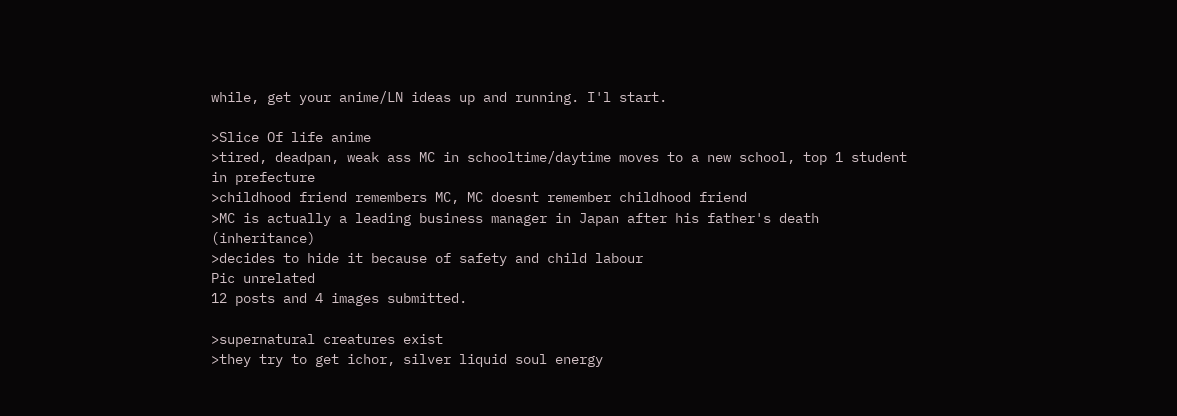while, get your anime/LN ideas up and running. I'l start.

>Slice Of life anime
>tired, deadpan, weak ass MC in schooltime/daytime moves to a new school, top 1 student in prefecture
>childhood friend remembers MC, MC doesnt remember childhood friend
>MC is actually a leading business manager in Japan after his father's death (inheritance)
>decides to hide it because of safety and child labour
Pic unrelated
12 posts and 4 images submitted.

>supernatural creatures exist
>they try to get ichor, silver liquid soul energy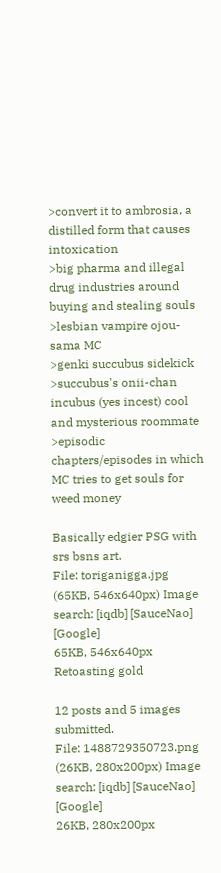>convert it to ambrosia, a distilled form that causes intoxication
>big pharma and illegal drug industries around buying and stealing souls
>lesbian vampire ojou-sama MC
>genki succubus sidekick
>succubus's onii-chan incubus (yes incest) cool and mysterious roommate
>episodic chapters/episodes in which MC tries to get souls for weed money

Basically edgier PSG with srs bsns art.
File: toriganigga.jpg (65KB, 546x640px) Image search: [iqdb] [SauceNao] [Google]
65KB, 546x640px
Retoasting gold

12 posts and 5 images submitted.
File: 1488729350723.png (26KB, 280x200px) Image search: [iqdb] [SauceNao] [Google]
26KB, 280x200px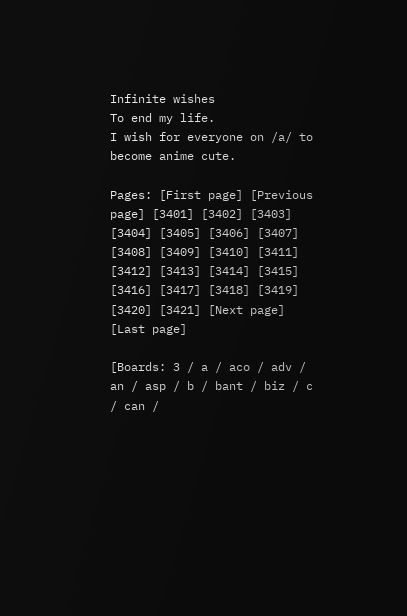Infinite wishes
To end my life.
I wish for everyone on /a/ to become anime cute.

Pages: [First page] [Previous page] [3401] [3402] [3403] [3404] [3405] [3406] [3407] [3408] [3409] [3410] [3411] [3412] [3413] [3414] [3415] [3416] [3417] [3418] [3419] [3420] [3421] [Next page] [Last page]

[Boards: 3 / a / aco / adv / an / asp / b / bant / biz / c / can /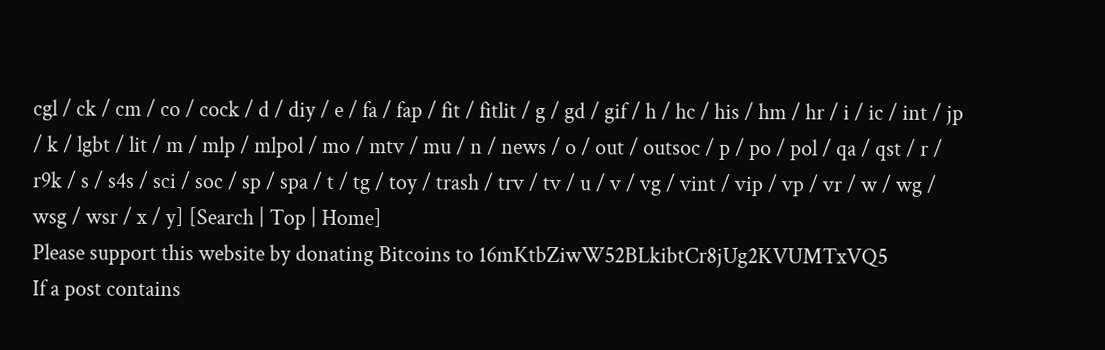cgl / ck / cm / co / cock / d / diy / e / fa / fap / fit / fitlit / g / gd / gif / h / hc / his / hm / hr / i / ic / int / jp / k / lgbt / lit / m / mlp / mlpol / mo / mtv / mu / n / news / o / out / outsoc / p / po / pol / qa / qst / r / r9k / s / s4s / sci / soc / sp / spa / t / tg / toy / trash / trv / tv / u / v / vg / vint / vip / vp / vr / w / wg / wsg / wsr / x / y] [Search | Top | Home]
Please support this website by donating Bitcoins to 16mKtbZiwW52BLkibtCr8jUg2KVUMTxVQ5
If a post contains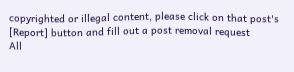copyrighted or illegal content, please click on that post's [Report] button and fill out a post removal request
All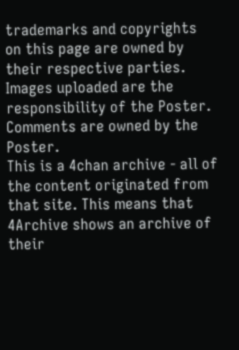trademarks and copyrights on this page are owned by their respective parties. Images uploaded are the responsibility of the Poster. Comments are owned by the Poster.
This is a 4chan archive - all of the content originated from that site. This means that 4Archive shows an archive of their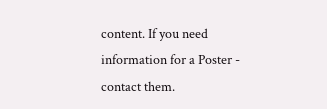content. If you need information for a Poster - contact them.